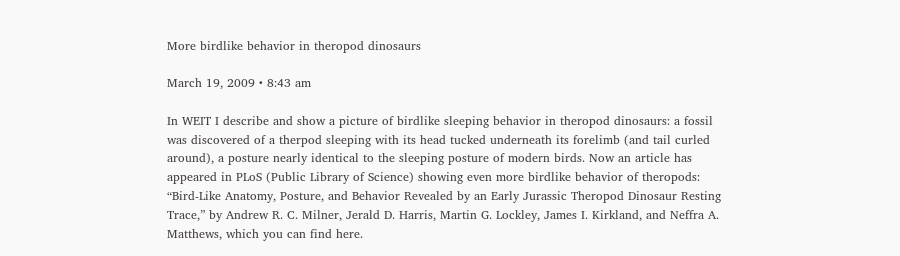More birdlike behavior in theropod dinosaurs

March 19, 2009 • 8:43 am

In WEIT I describe and show a picture of birdlike sleeping behavior in theropod dinosaurs: a fossil was discovered of a therpod sleeping with its head tucked underneath its forelimb (and tail curled around), a posture nearly identical to the sleeping posture of modern birds. Now an article has appeared in PLoS (Public Library of Science) showing even more birdlike behavior of theropods: “Bird-Like Anatomy, Posture, and Behavior Revealed by an Early Jurassic Theropod Dinosaur Resting Trace,” by Andrew R. C. Milner, Jerald D. Harris, Martin G. Lockley, James I. Kirkland, and Neffra A. Matthews, which you can find here.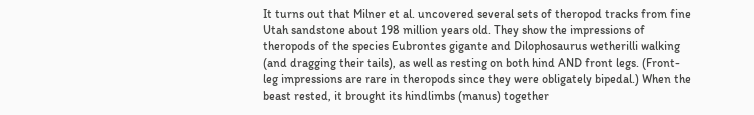It turns out that Milner et al. uncovered several sets of theropod tracks from fine Utah sandstone about 198 million years old. They show the impressions of theropods of the species Eubrontes gigante and Dilophosaurus wetherilli walking (and dragging their tails), as well as resting on both hind AND front legs. (Front-leg impressions are rare in theropods since they were obligately bipedal.) When the beast rested, it brought its hindlimbs (manus) together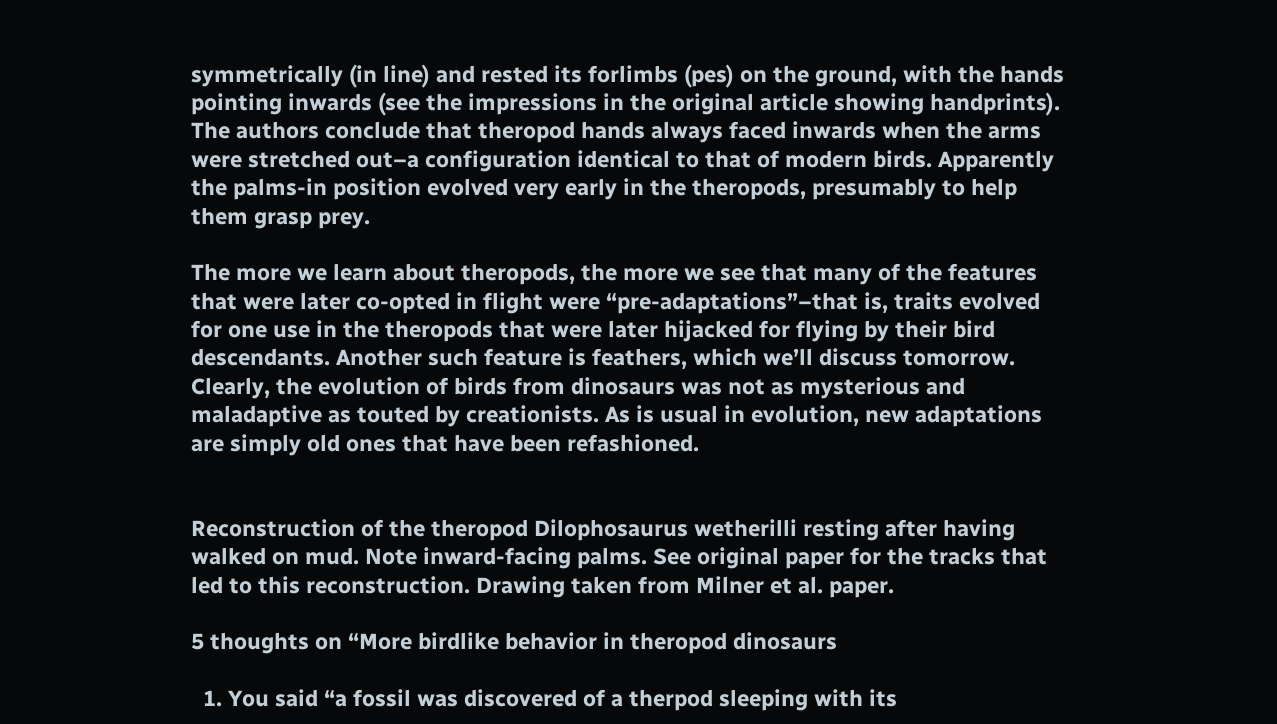symmetrically (in line) and rested its forlimbs (pes) on the ground, with the hands pointing inwards (see the impressions in the original article showing handprints). The authors conclude that theropod hands always faced inwards when the arms were stretched out–a configuration identical to that of modern birds. Apparently the palms-in position evolved very early in the theropods, presumably to help them grasp prey.

The more we learn about theropods, the more we see that many of the features that were later co-opted in flight were “pre-adaptations”–that is, traits evolved for one use in the theropods that were later hijacked for flying by their bird descendants. Another such feature is feathers, which we’ll discuss tomorrow. Clearly, the evolution of birds from dinosaurs was not as mysterious and maladaptive as touted by creationists. As is usual in evolution, new adaptations are simply old ones that have been refashioned.


Reconstruction of the theropod Dilophosaurus wetherilli resting after having walked on mud. Note inward-facing palms. See original paper for the tracks that led to this reconstruction. Drawing taken from Milner et al. paper.

5 thoughts on “More birdlike behavior in theropod dinosaurs

  1. You said “a fossil was discovered of a therpod sleeping with its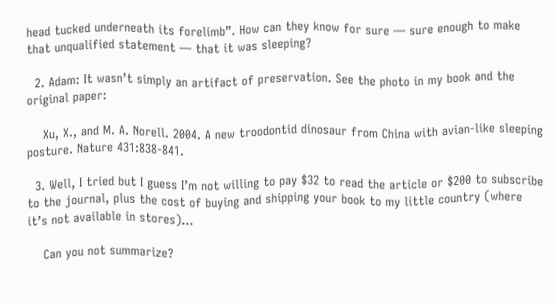head tucked underneath its forelimb”. How can they know for sure — sure enough to make that unqualified statement — that it was sleeping?

  2. Adam: It wasn’t simply an artifact of preservation. See the photo in my book and the original paper:

    Xu, X., and M. A. Norell. 2004. A new troodontid dinosaur from China with avian-like sleeping posture. Nature 431:838-841.

  3. Well, I tried but I guess I’m not willing to pay $32 to read the article or $200 to subscribe to the journal, plus the cost of buying and shipping your book to my little country (where it’s not available in stores)…

    Can you not summarize?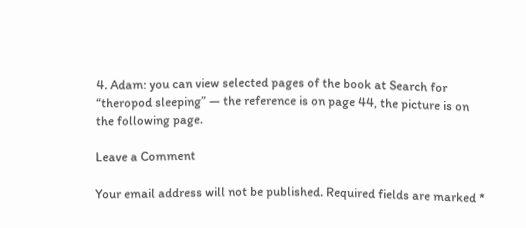4. Adam: you can view selected pages of the book at Search for “theropod sleeping” — the reference is on page 44, the picture is on the following page.

Leave a Comment

Your email address will not be published. Required fields are marked *